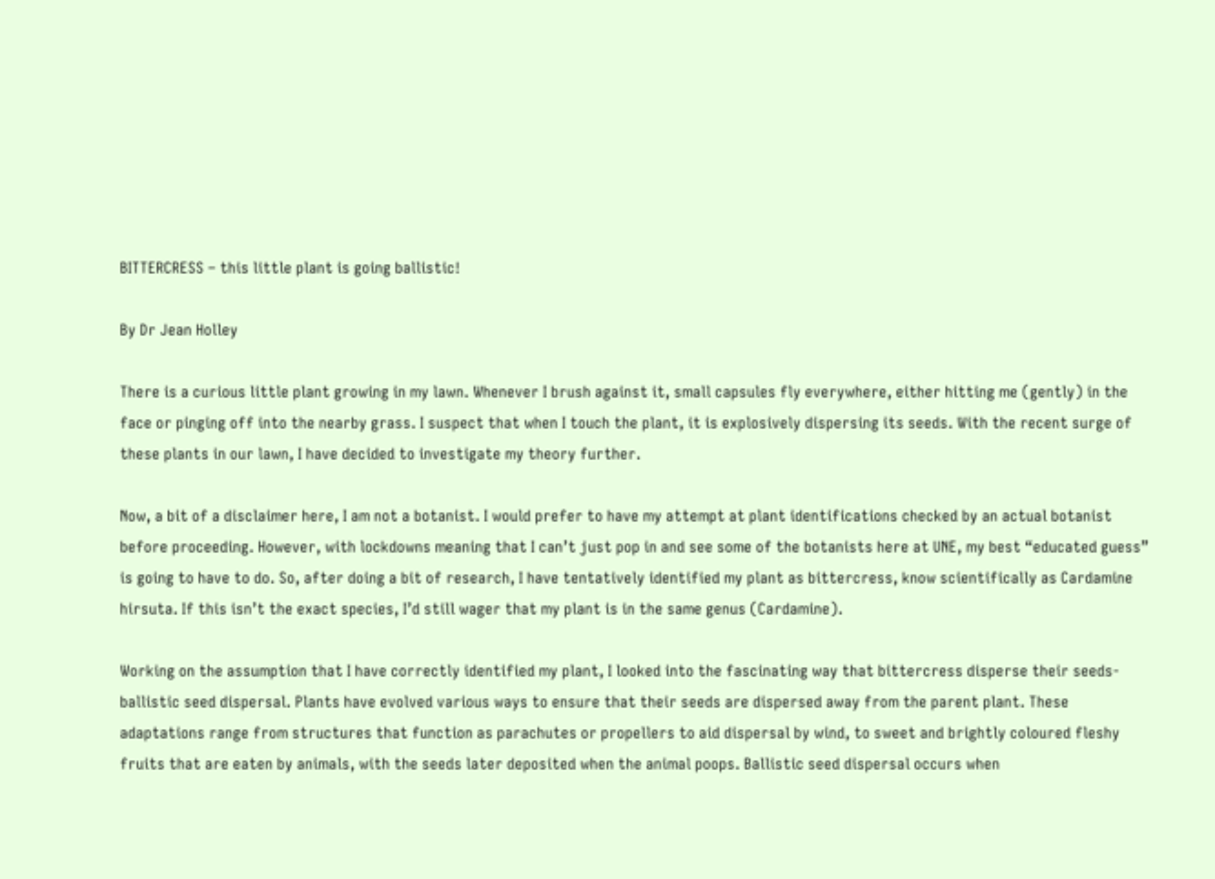BITTERCRESS – this little plant is going ballistic!

By Dr Jean Holley

There is a curious little plant growing in my lawn. Whenever I brush against it, small capsules fly everywhere, either hitting me (gently) in the face or pinging off into the nearby grass. I suspect that when I touch the plant, it is explosively dispersing its seeds. With the recent surge of these plants in our lawn, I have decided to investigate my theory further.

Now, a bit of a disclaimer here, I am not a botanist. I would prefer to have my attempt at plant identifications checked by an actual botanist before proceeding. However, with lockdowns meaning that I can’t just pop in and see some of the botanists here at UNE, my best “educated guess” is going to have to do. So, after doing a bit of research, I have tentatively identified my plant as bittercress, know scientifically as Cardamine hirsuta. If this isn’t the exact species, I’d still wager that my plant is in the same genus (Cardamine).

Working on the assumption that I have correctly identified my plant, I looked into the fascinating way that bittercress disperse their seeds- ballistic seed dispersal. Plants have evolved various ways to ensure that their seeds are dispersed away from the parent plant. These adaptations range from structures that function as parachutes or propellers to aid dispersal by wind, to sweet and brightly coloured fleshy fruits that are eaten by animals, with the seeds later deposited when the animal poops. Ballistic seed dispersal occurs when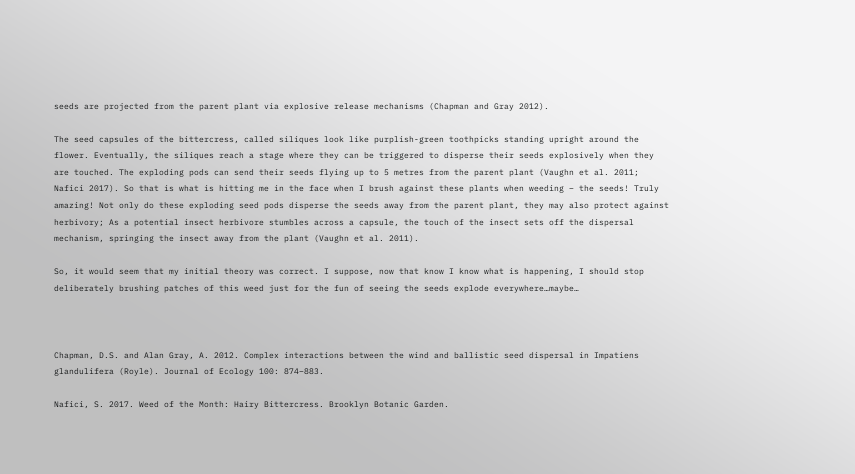seeds are projected from the parent plant via explosive release mechanisms (Chapman and Gray 2012).

The seed capsules of the bittercress, called siliques look like purplish-green toothpicks standing upright around the flower. Eventually, the siliques reach a stage where they can be triggered to disperse their seeds explosively when they are touched. The exploding pods can send their seeds flying up to 5 metres from the parent plant (Vaughn et al. 2011; Nafici 2017). So that is what is hitting me in the face when I brush against these plants when weeding – the seeds! Truly amazing! Not only do these exploding seed pods disperse the seeds away from the parent plant, they may also protect against herbivory; As a potential insect herbivore stumbles across a capsule, the touch of the insect sets off the dispersal mechanism, springing the insect away from the plant (Vaughn et al. 2011).

So, it would seem that my initial theory was correct. I suppose, now that know I know what is happening, I should stop deliberately brushing patches of this weed just for the fun of seeing the seeds explode everywhere…maybe…



Chapman, D.S. and Alan Gray, A. 2012. Complex interactions between the wind and ballistic seed dispersal in Impatiens glandulifera (Royle). Journal of Ecology 100: 874–883.

Nafici, S. 2017. Weed of the Month: Hairy Bittercress. Brooklyn Botanic Garden.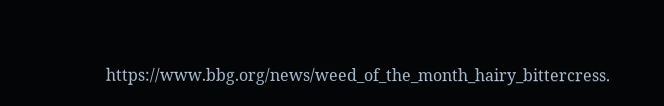https://www.bbg.org/news/weed_of_the_month_hairy_bittercress.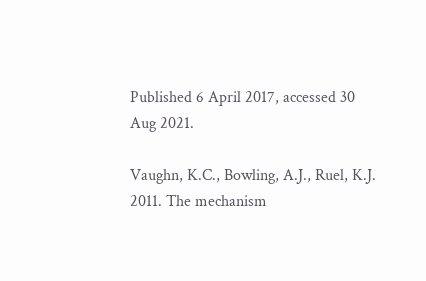Published 6 April 2017, accessed 30 Aug 2021.

Vaughn, K.C., Bowling, A.J., Ruel, K.J. 2011. The mechanism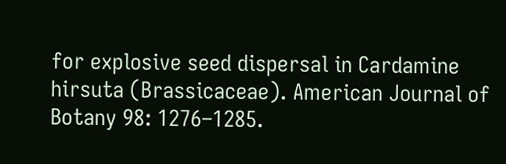for explosive seed dispersal in Cardamine hirsuta (Brassicaceae). American Journal of Botany 98: 1276–1285.